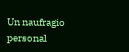Un naufragio personal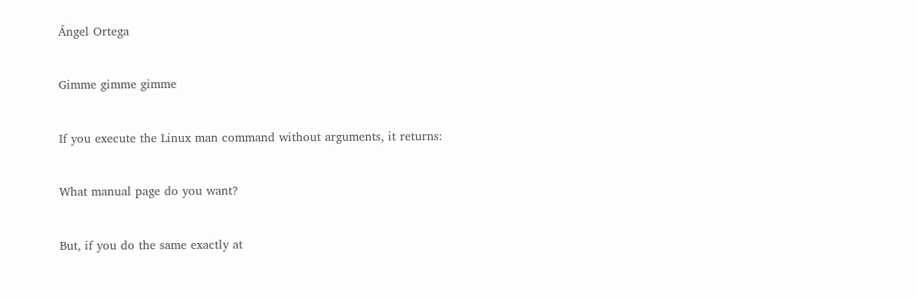Ángel Ortega

Gimme gimme gimme

If you execute the Linux man command without arguments, it returns:

What manual page do you want?

But, if you do the same exactly at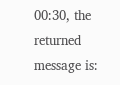00:30, the returned message is: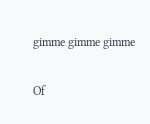gimme gimme gimme

Of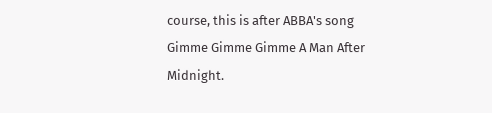course, this is after ABBA's song Gimme Gimme Gimme A Man After Midnight.